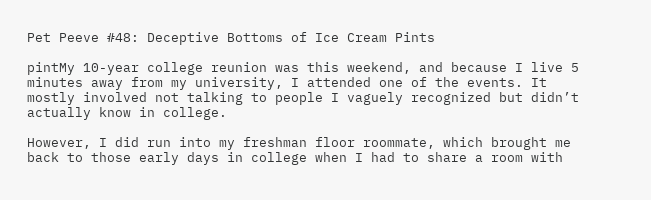Pet Peeve #48: Deceptive Bottoms of Ice Cream Pints

pintMy 10-year college reunion was this weekend, and because I live 5 minutes away from my university, I attended one of the events. It mostly involved not talking to people I vaguely recognized but didn’t actually know in college.

However, I did run into my freshman floor roommate, which brought me back to those early days in college when I had to share a room with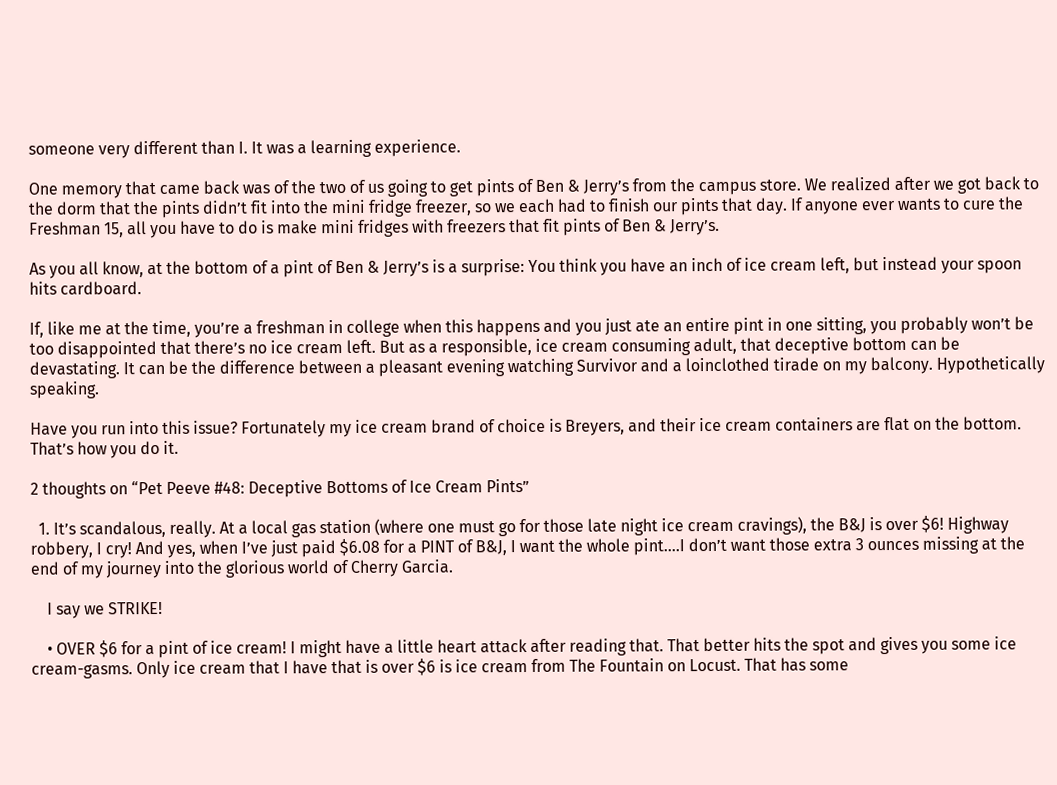someone very different than I. It was a learning experience.

One memory that came back was of the two of us going to get pints of Ben & Jerry’s from the campus store. We realized after we got back to the dorm that the pints didn’t fit into the mini fridge freezer, so we each had to finish our pints that day. If anyone ever wants to cure the Freshman 15, all you have to do is make mini fridges with freezers that fit pints of Ben & Jerry’s.

As you all know, at the bottom of a pint of Ben & Jerry’s is a surprise: You think you have an inch of ice cream left, but instead your spoon hits cardboard.

If, like me at the time, you’re a freshman in college when this happens and you just ate an entire pint in one sitting, you probably won’t be too disappointed that there’s no ice cream left. But as a responsible, ice cream consuming adult, that deceptive bottom can be devastating. It can be the difference between a pleasant evening watching Survivor and a loinclothed tirade on my balcony. Hypothetically speaking.

Have you run into this issue? Fortunately my ice cream brand of choice is Breyers, and their ice cream containers are flat on the bottom. That’s how you do it.

2 thoughts on “Pet Peeve #48: Deceptive Bottoms of Ice Cream Pints”

  1. It’s scandalous, really. At a local gas station (where one must go for those late night ice cream cravings), the B&J is over $6! Highway robbery, I cry! And yes, when I’ve just paid $6.08 for a PINT of B&J, I want the whole pint….I don’t want those extra 3 ounces missing at the end of my journey into the glorious world of Cherry Garcia.

    I say we STRIKE!

    • OVER $6 for a pint of ice cream! I might have a little heart attack after reading that. That better hits the spot and gives you some ice cream-gasms. Only ice cream that I have that is over $6 is ice cream from The Fountain on Locust. That has some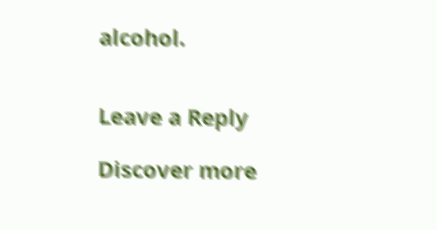alcohol.


Leave a Reply

Discover more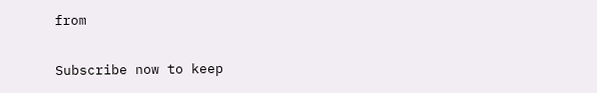from

Subscribe now to keep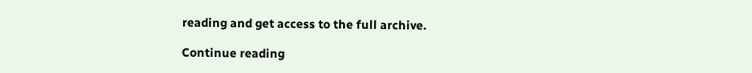reading and get access to the full archive.

Continue reading